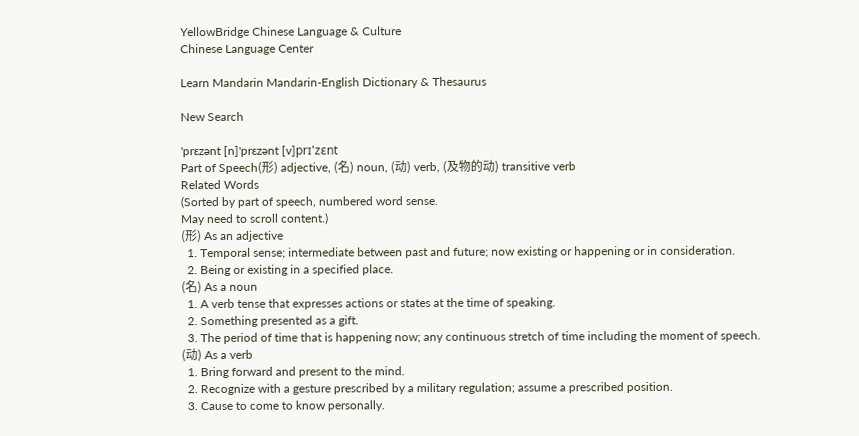YellowBridge Chinese Language & Culture
Chinese Language Center

Learn Mandarin Mandarin-English Dictionary & Thesaurus

New Search

'prɛzənt [n]'prɛzənt [v]prɪ'zɛnt
Part of Speech(形) adjective, (名) noun, (动) verb, (及物的动) transitive verb
Related Words
(Sorted by part of speech, numbered word sense.
May need to scroll content.)
(形) As an adjective
  1. Temporal sense; intermediate between past and future; now existing or happening or in consideration.
  2. Being or existing in a specified place.
(名) As a noun
  1. A verb tense that expresses actions or states at the time of speaking.
  2. Something presented as a gift.
  3. The period of time that is happening now; any continuous stretch of time including the moment of speech.
(动) As a verb
  1. Bring forward and present to the mind.
  2. Recognize with a gesture prescribed by a military regulation; assume a prescribed position.
  3. Cause to come to know personally.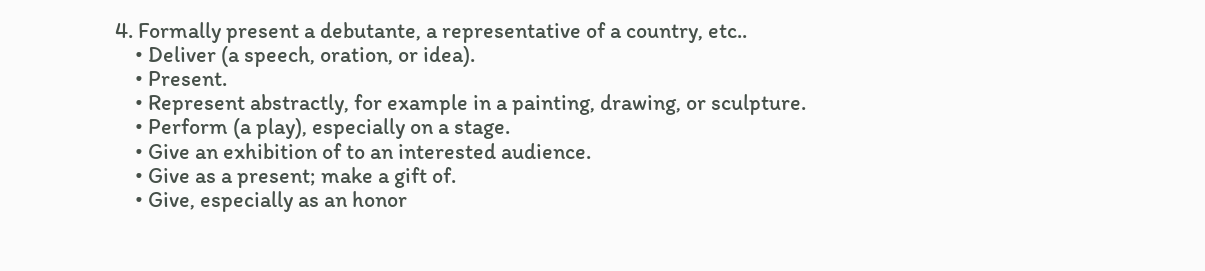4. Formally present a debutante, a representative of a country, etc..
    • Deliver (a speech, oration, or idea).
    • Present.
    • Represent abstractly, for example in a painting, drawing, or sculpture.
    • Perform (a play), especially on a stage.
    • Give an exhibition of to an interested audience.
    • Give as a present; make a gift of.
    • Give, especially as an honor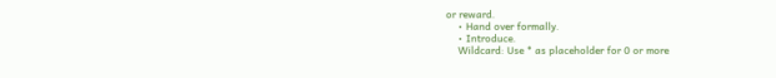or reward.
    • Hand over formally.
    • Introduce.
    Wildcard: Use * as placeholder for 0 or more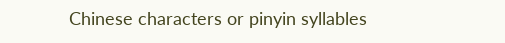Chinese characters or pinyin syllables